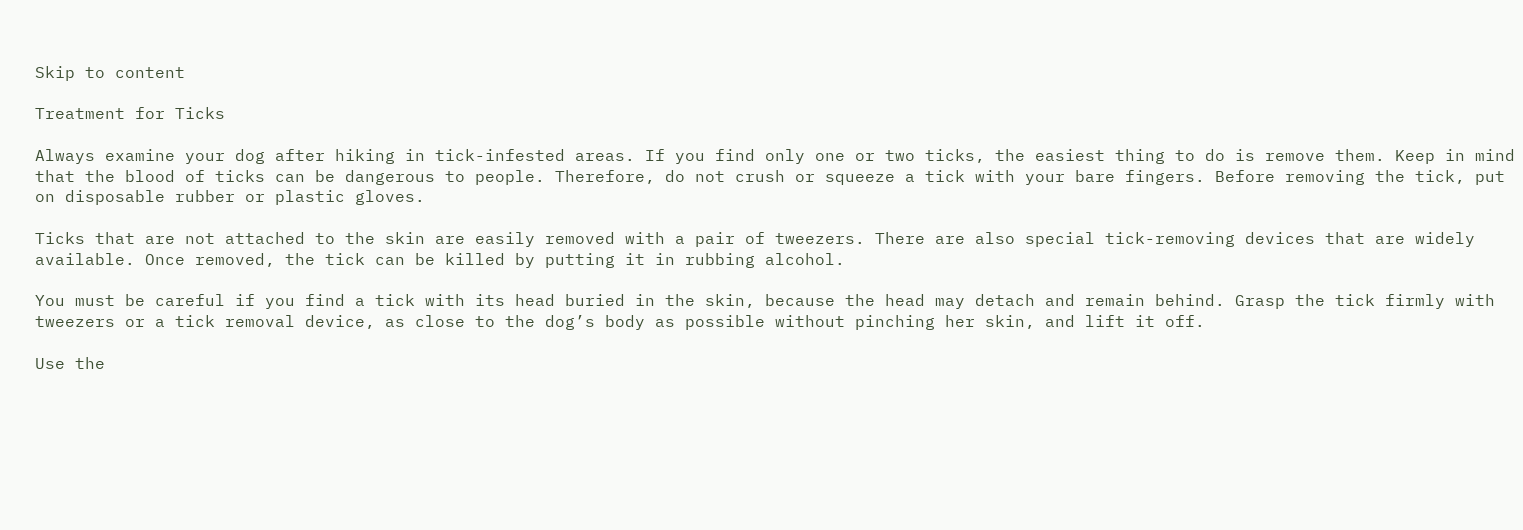Skip to content

Treatment for Ticks

Always examine your dog after hiking in tick-infested areas. If you find only one or two ticks, the easiest thing to do is remove them. Keep in mind that the blood of ticks can be dangerous to people. Therefore, do not crush or squeeze a tick with your bare fingers. Before removing the tick, put on disposable rubber or plastic gloves.

Ticks that are not attached to the skin are easily removed with a pair of tweezers. There are also special tick-removing devices that are widely available. Once removed, the tick can be killed by putting it in rubbing alcohol.

You must be careful if you find a tick with its head buried in the skin, because the head may detach and remain behind. Grasp the tick firmly with tweezers or a tick removal device, as close to the dog’s body as possible without pinching her skin, and lift it off.

Use the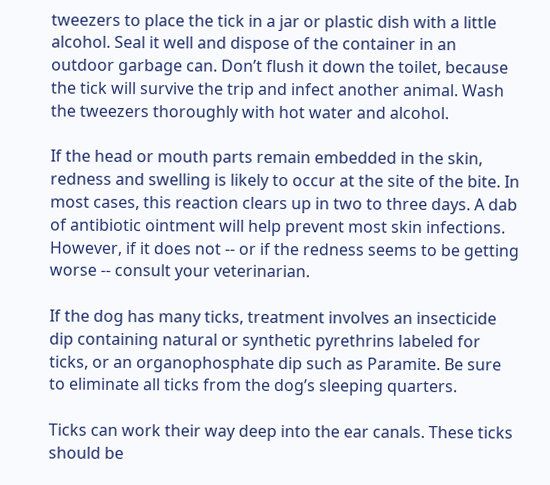tweezers to place the tick in a jar or plastic dish with a little alcohol. Seal it well and dispose of the container in an outdoor garbage can. Don’t flush it down the toilet, because the tick will survive the trip and infect another animal. Wash the tweezers thoroughly with hot water and alcohol.

If the head or mouth parts remain embedded in the skin, redness and swelling is likely to occur at the site of the bite. In most cases, this reaction clears up in two to three days. A dab of antibiotic ointment will help prevent most skin infections. However, if it does not -- or if the redness seems to be getting worse -- consult your veterinarian.

If the dog has many ticks, treatment involves an insecticide dip containing natural or synthetic pyrethrins labeled for ticks, or an organophosphate dip such as Paramite. Be sure to eliminate all ticks from the dog’s sleeping quarters.

Ticks can work their way deep into the ear canals. These ticks should be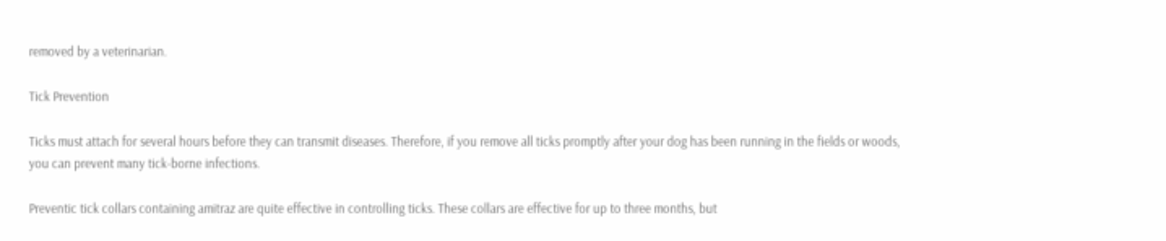removed by a veterinarian.

Tick Prevention

Ticks must attach for several hours before they can transmit diseases. Therefore, if you remove all ticks promptly after your dog has been running in the fields or woods, you can prevent many tick-borne infections.

Preventic tick collars containing amitraz are quite effective in controlling ticks. These collars are effective for up to three months, but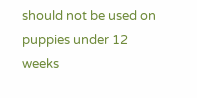should not be used on puppies under 12 weeks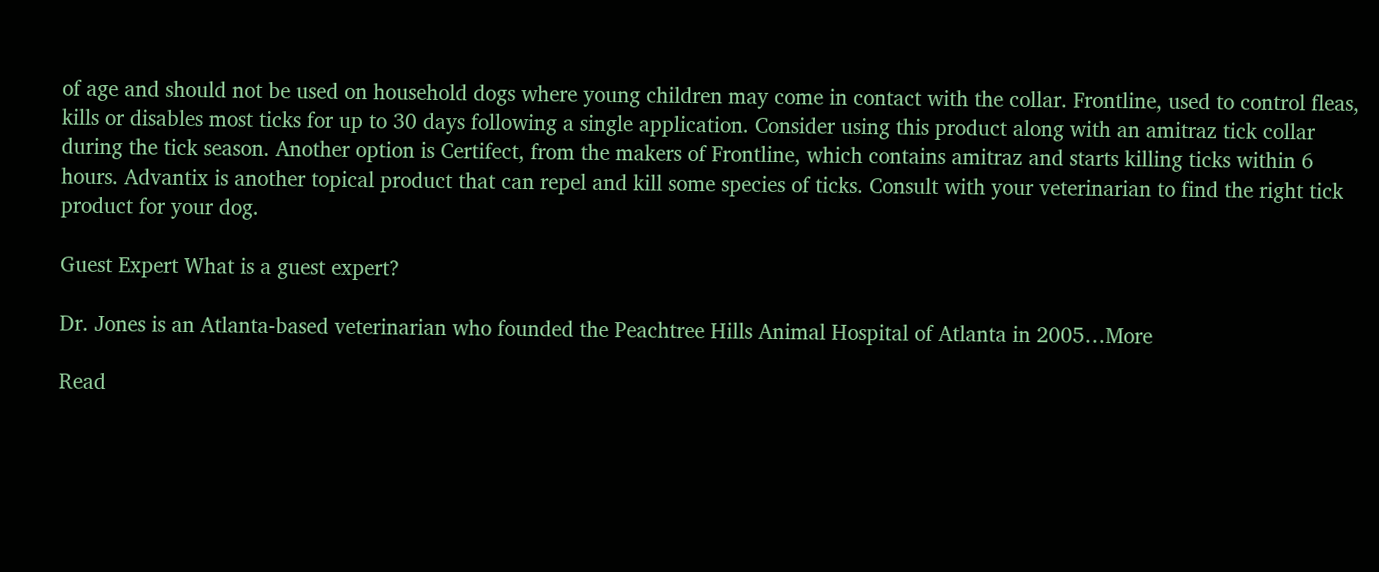of age and should not be used on household dogs where young children may come in contact with the collar. Frontline, used to control fleas, kills or disables most ticks for up to 30 days following a single application. Consider using this product along with an amitraz tick collar during the tick season. Another option is Certifect, from the makers of Frontline, which contains amitraz and starts killing ticks within 6 hours. Advantix is another topical product that can repel and kill some species of ticks. Consult with your veterinarian to find the right tick product for your dog.

Guest Expert What is a guest expert?

Dr. Jones is an Atlanta-based veterinarian who founded the Peachtree Hills Animal Hospital of Atlanta in 2005…More

Read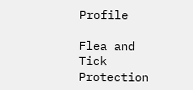Profile

Flea and Tick Protection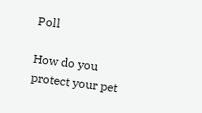Poll

How do you protect your pet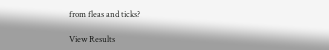from fleas and ticks?

View Results